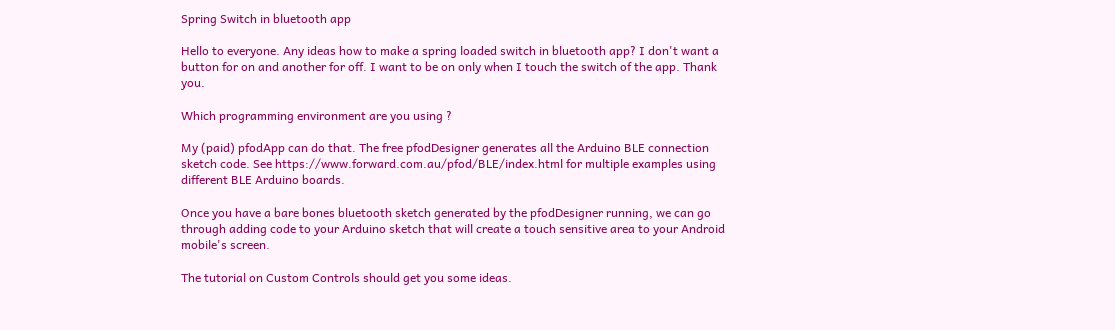Spring Switch in bluetooth app

Hello to everyone. Any ideas how to make a spring loaded switch in bluetooth app? I don't want a button for on and another for off. I want to be on only when I touch the switch of the app. Thank you.

Which programming environment are you using ?

My (paid) pfodApp can do that. The free pfodDesigner generates all the Arduino BLE connection sketch code. See https://www.forward.com.au/pfod/BLE/index.html for multiple examples using different BLE Arduino boards.

Once you have a bare bones bluetooth sketch generated by the pfodDesigner running, we can go through adding code to your Arduino sketch that will create a touch sensitive area to your Android mobile's screen.

The tutorial on Custom Controls should get you some ideas.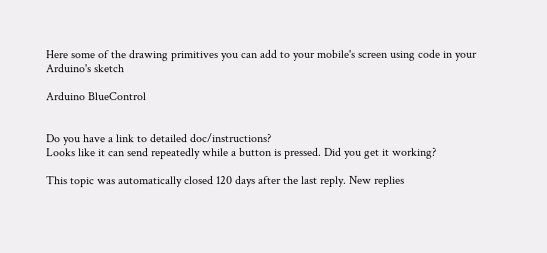Here some of the drawing primitives you can add to your mobile's screen using code in your Arduino's sketch

Arduino BlueControl


Do you have a link to detailed doc/instructions?
Looks like it can send repeatedly while a button is pressed. Did you get it working?

This topic was automatically closed 120 days after the last reply. New replies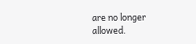are no longer allowed.